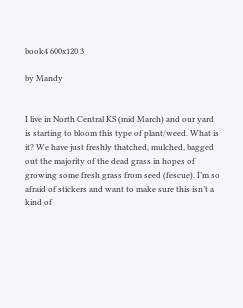book4 600x120 3

by Mandy


I live in North Central KS (mid March) and our yard is starting to bloom this type of plant/weed. What is it? We have just freshly thatched, mulched, bagged out the majority of the dead grass in hopes of growing some fresh grass from seed (fescue). I’m so afraid of stickers and want to make sure this isn’t a kind of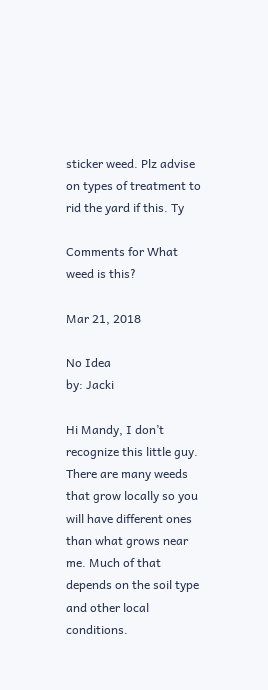sticker weed. Plz advise on types of treatment to rid the yard if this. Ty

Comments for What weed is this?

Mar 21, 2018

No Idea
by: Jacki

Hi Mandy, I don’t recognize this little guy. There are many weeds that grow locally so you will have different ones than what grows near me. Much of that depends on the soil type and other local conditions.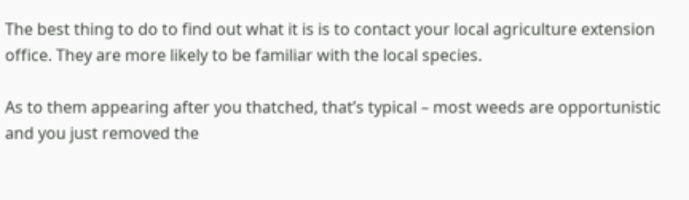The best thing to do to find out what it is is to contact your local agriculture extension office. They are more likely to be familiar with the local species.

As to them appearing after you thatched, that’s typical – most weeds are opportunistic and you just removed the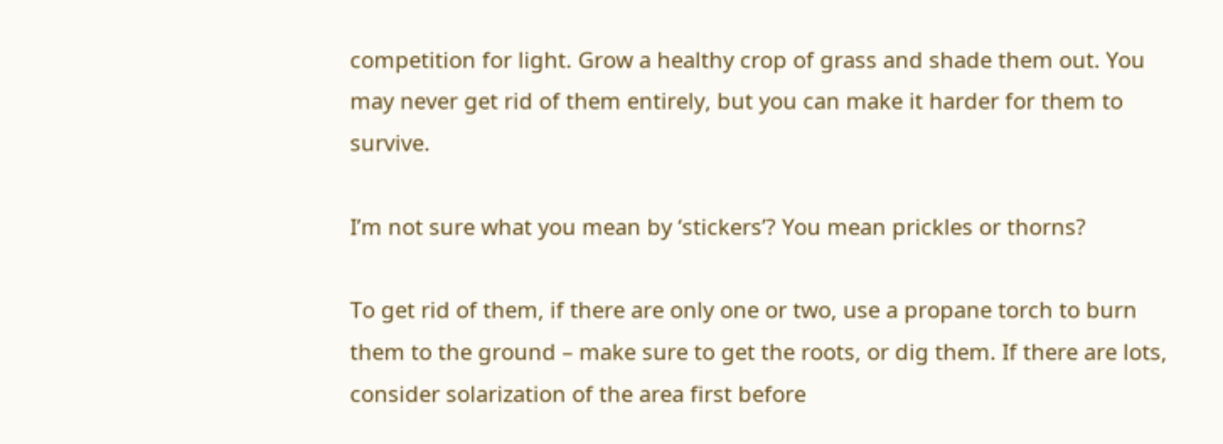competition for light. Grow a healthy crop of grass and shade them out. You may never get rid of them entirely, but you can make it harder for them to survive.

I’m not sure what you mean by ‘stickers’? You mean prickles or thorns?

To get rid of them, if there are only one or two, use a propane torch to burn them to the ground – make sure to get the roots, or dig them. If there are lots, consider solarization of the area first before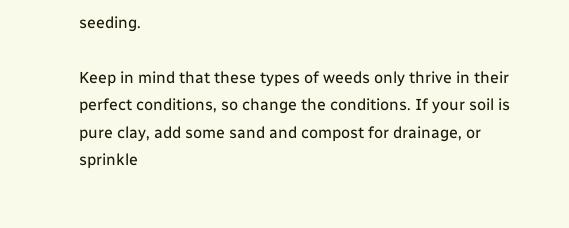seeding.

Keep in mind that these types of weeds only thrive in their perfect conditions, so change the conditions. If your soil is pure clay, add some sand and compost for drainage, or sprinkle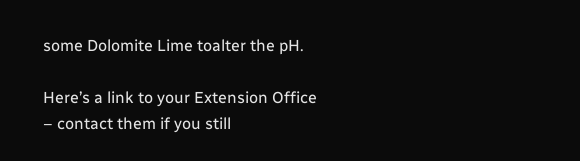some Dolomite Lime toalter the pH.

Here’s a link to your Extension Office – contact them if you still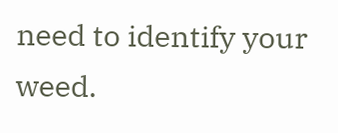need to identify your weed.